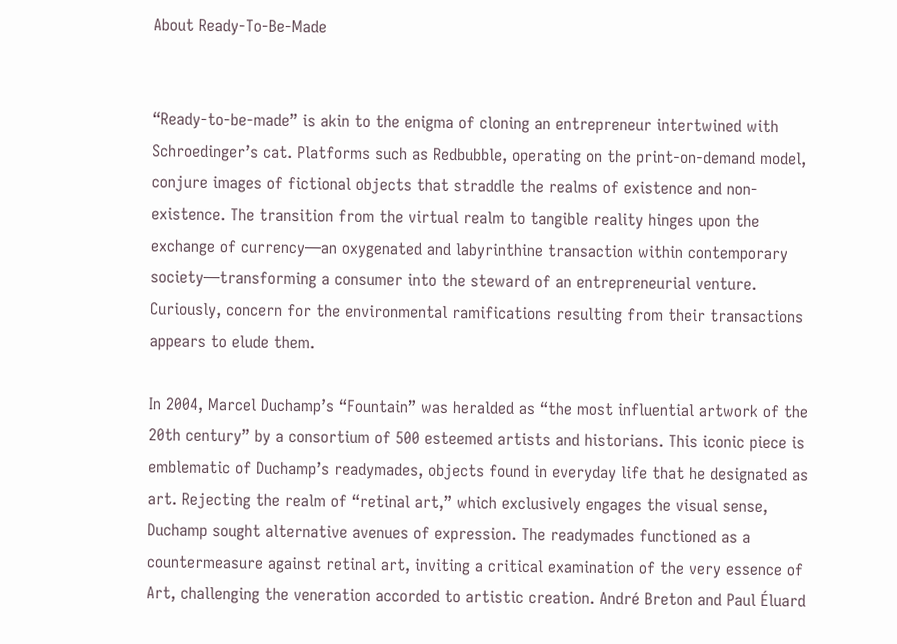About Ready-To-Be-Made


“Ready-to-be-made” is akin to the enigma of cloning an entrepreneur intertwined with Schroedinger’s cat. Platforms such as Redbubble, operating on the print-on-demand model, conjure images of fictional objects that straddle the realms of existence and non-existence. The transition from the virtual realm to tangible reality hinges upon the exchange of currency—an oxygenated and labyrinthine transaction within contemporary society—transforming a consumer into the steward of an entrepreneurial venture. Curiously, concern for the environmental ramifications resulting from their transactions appears to elude them.

In 2004, Marcel Duchamp’s “Fountain” was heralded as “the most influential artwork of the 20th century” by a consortium of 500 esteemed artists and historians. This iconic piece is emblematic of Duchamp’s readymades, objects found in everyday life that he designated as art. Rejecting the realm of “retinal art,” which exclusively engages the visual sense, Duchamp sought alternative avenues of expression. The readymades functioned as a countermeasure against retinal art, inviting a critical examination of the very essence of Art, challenging the veneration accorded to artistic creation. André Breton and Paul Éluard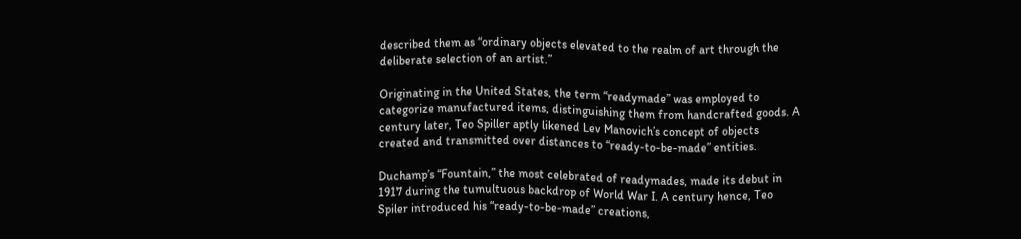described them as “ordinary objects elevated to the realm of art through the deliberate selection of an artist.”

Originating in the United States, the term “readymade” was employed to categorize manufactured items, distinguishing them from handcrafted goods. A century later, Teo Spiller aptly likened Lev Manovich’s concept of objects created and transmitted over distances to “ready-to-be-made” entities.

Duchamp’s “Fountain,” the most celebrated of readymades, made its debut in 1917 during the tumultuous backdrop of World War I. A century hence, Teo Spiler introduced his “ready-to-be-made” creations,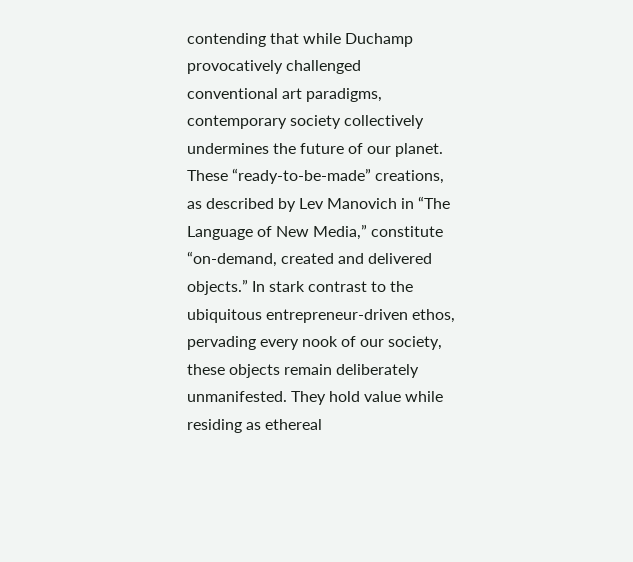contending that while Duchamp provocatively challenged conventional art paradigms, contemporary society collectively undermines the future of our planet. These “ready-to-be-made” creations, as described by Lev Manovich in “The Language of New Media,” constitute “on-demand, created and delivered objects.” In stark contrast to the ubiquitous entrepreneur-driven ethos, pervading every nook of our society, these objects remain deliberately unmanifested. They hold value while residing as ethereal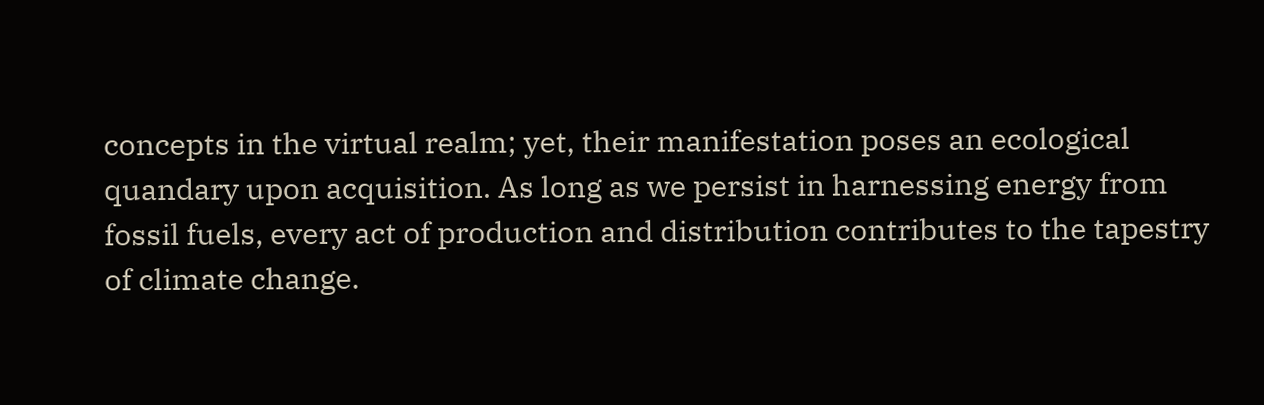concepts in the virtual realm; yet, their manifestation poses an ecological quandary upon acquisition. As long as we persist in harnessing energy from fossil fuels, every act of production and distribution contributes to the tapestry of climate change.